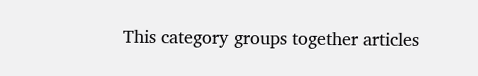This category groups together articles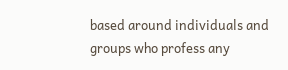based around individuals and groups who profess any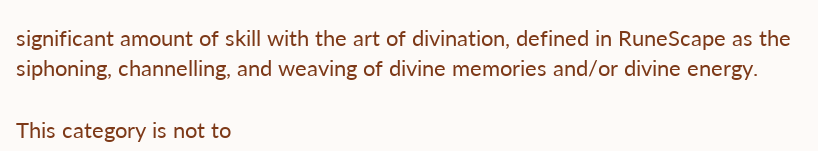significant amount of skill with the art of divination, defined in RuneScape as the siphoning, channelling, and weaving of divine memories and/or divine energy.

This category is not to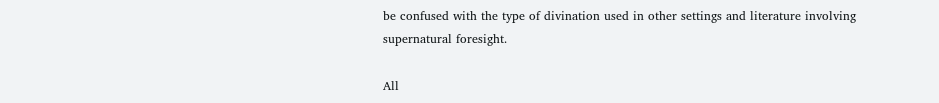be confused with the type of divination used in other settings and literature involving supernatural foresight.

All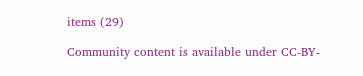items (29)

Community content is available under CC-BY-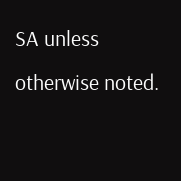SA unless otherwise noted.